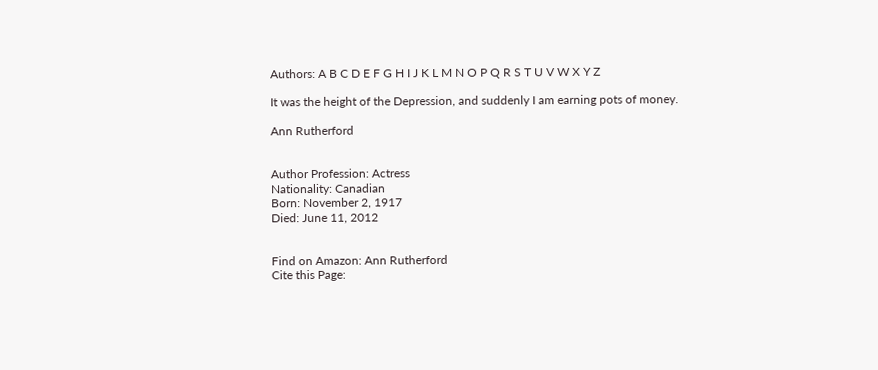Authors: A B C D E F G H I J K L M N O P Q R S T U V W X Y Z

It was the height of the Depression, and suddenly I am earning pots of money.

Ann Rutherford


Author Profession: Actress
Nationality: Canadian
Born: November 2, 1917
Died: June 11, 2012


Find on Amazon: Ann Rutherford
Cite this Page: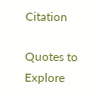Citation

Quotes to Explore